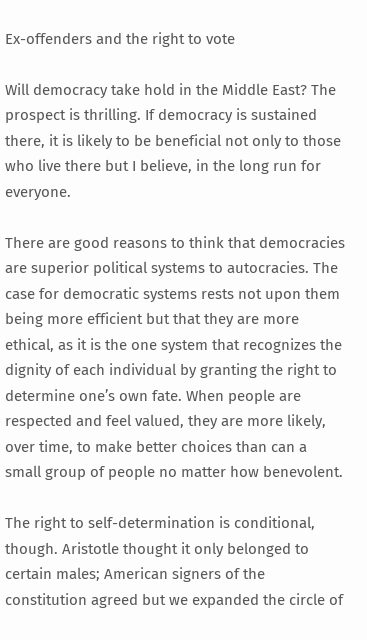Ex-offenders and the right to vote

Will democracy take hold in the Middle East? The prospect is thrilling. If democracy is sustained there, it is likely to be beneficial not only to those who live there but I believe, in the long run for everyone.

There are good reasons to think that democracies are superior political systems to autocracies. The case for democratic systems rests not upon them being more efficient but that they are more ethical, as it is the one system that recognizes the dignity of each individual by granting the right to determine one’s own fate. When people are respected and feel valued, they are more likely, over time, to make better choices than can a small group of people no matter how benevolent.

The right to self-determination is conditional, though. Aristotle thought it only belonged to certain males; American signers of the constitution agreed but we expanded the circle of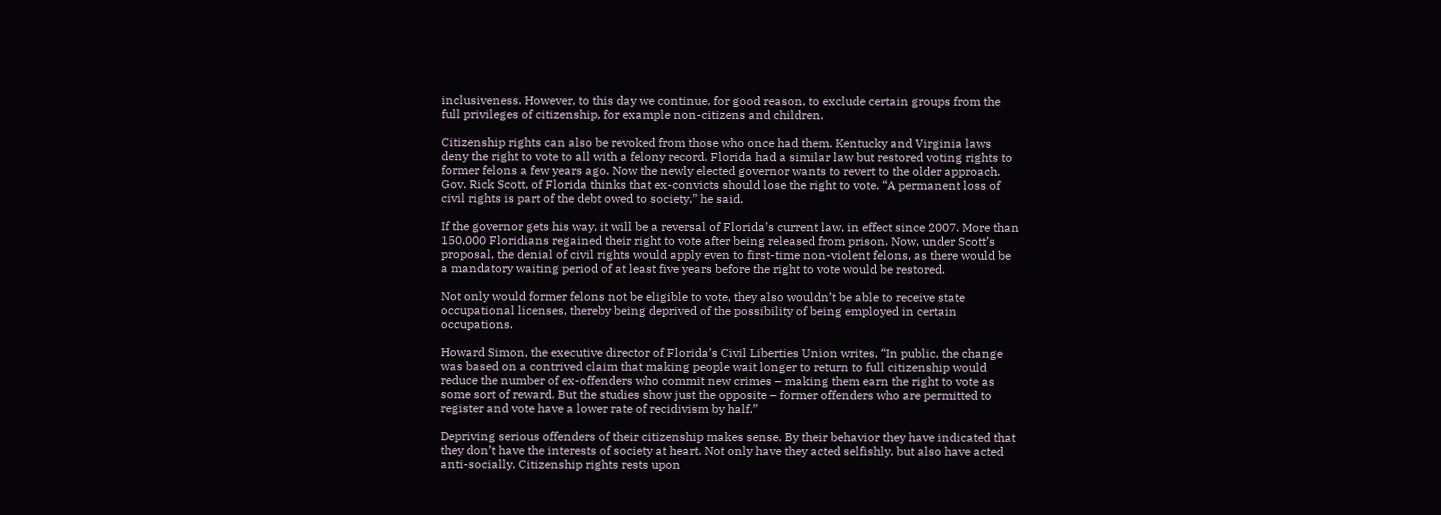inclusiveness. However, to this day we continue, for good reason, to exclude certain groups from the full privileges of citizenship, for example non-citizens and children.

Citizenship rights can also be revoked from those who once had them. Kentucky and Virginia laws deny the right to vote to all with a felony record. Florida had a similar law but restored voting rights to former felons a few years ago. Now the newly elected governor wants to revert to the older approach. Gov. Rick Scott, of Florida thinks that ex-convicts should lose the right to vote. “A permanent loss of civil rights is part of the debt owed to society,” he said.

If the governor gets his way, it will be a reversal of Florida’s current law, in effect since 2007. More than 150,000 Floridians regained their right to vote after being released from prison. Now, under Scott’s proposal, the denial of civil rights would apply even to first-time non-violent felons, as there would be a mandatory waiting period of at least five years before the right to vote would be restored.

Not only would former felons not be eligible to vote, they also wouldn’t be able to receive state occupational licenses, thereby being deprived of the possibility of being employed in certain occupations.

Howard Simon, the executive director of Florida’s Civil Liberties Union writes, “In public, the change was based on a contrived claim that making people wait longer to return to full citizenship would reduce the number of ex-offenders who commit new crimes – making them earn the right to vote as some sort of reward. But the studies show just the opposite – former offenders who are permitted to register and vote have a lower rate of recidivism by half.”

Depriving serious offenders of their citizenship makes sense. By their behavior they have indicated that they don’t have the interests of society at heart. Not only have they acted selfishly, but also have acted anti-socially. Citizenship rights rests upon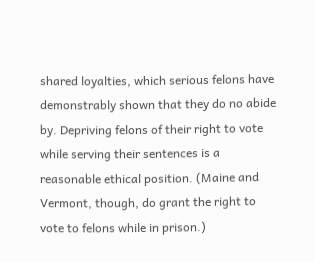shared loyalties, which serious felons have demonstrably shown that they do no abide by. Depriving felons of their right to vote while serving their sentences is a reasonable ethical position. (Maine and Vermont, though, do grant the right to vote to felons while in prison.)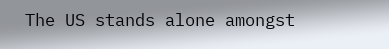The US stands alone amongst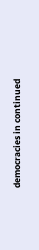democracies in continued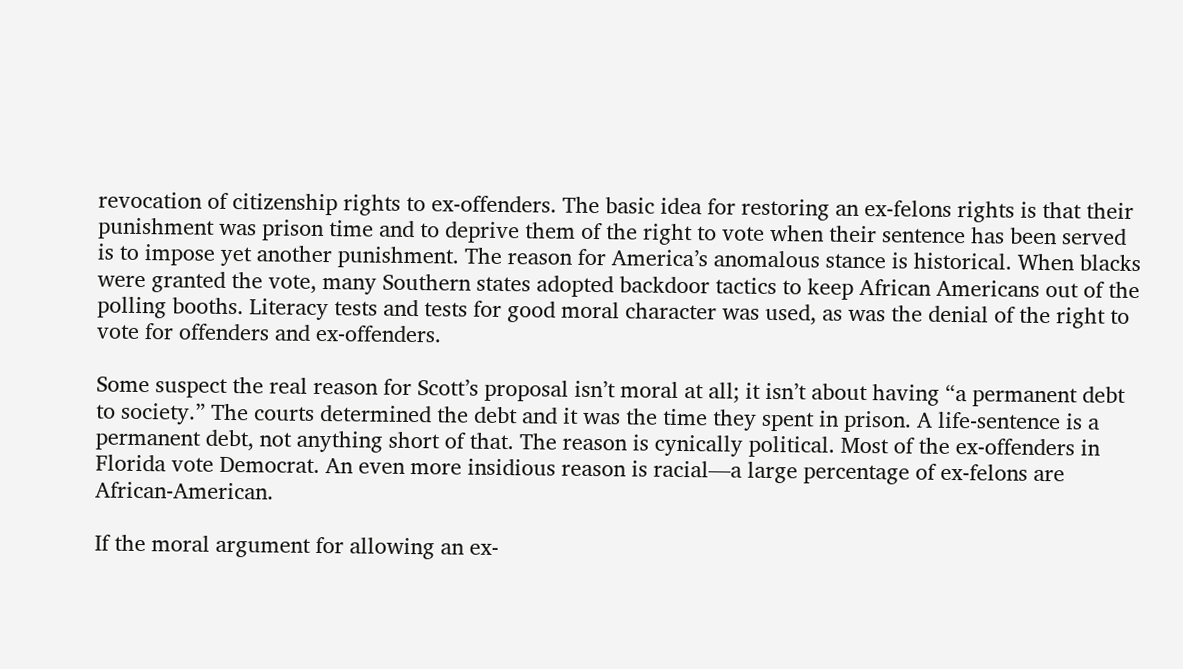revocation of citizenship rights to ex-offenders. The basic idea for restoring an ex-felons rights is that their punishment was prison time and to deprive them of the right to vote when their sentence has been served is to impose yet another punishment. The reason for America’s anomalous stance is historical. When blacks were granted the vote, many Southern states adopted backdoor tactics to keep African Americans out of the polling booths. Literacy tests and tests for good moral character was used, as was the denial of the right to vote for offenders and ex-offenders.

Some suspect the real reason for Scott’s proposal isn’t moral at all; it isn’t about having “a permanent debt to society.” The courts determined the debt and it was the time they spent in prison. A life-sentence is a permanent debt, not anything short of that. The reason is cynically political. Most of the ex-offenders in Florida vote Democrat. An even more insidious reason is racial—a large percentage of ex-felons are African-American.

If the moral argument for allowing an ex-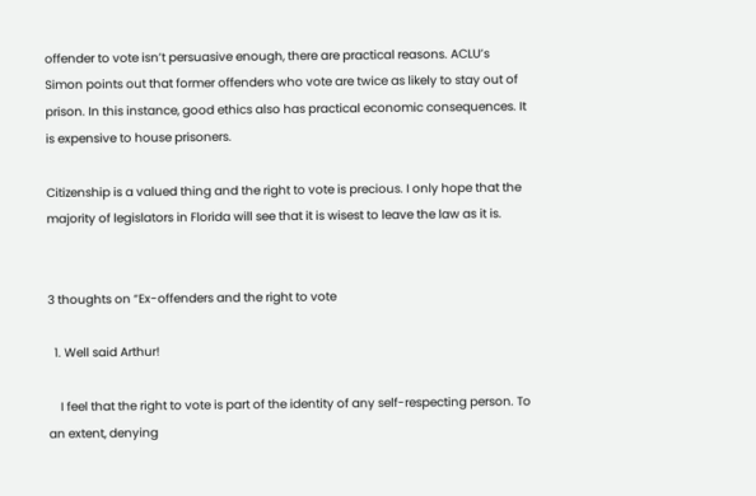offender to vote isn’t persuasive enough, there are practical reasons. ACLU’s Simon points out that former offenders who vote are twice as likely to stay out of prison. In this instance, good ethics also has practical economic consequences. It is expensive to house prisoners.

Citizenship is a valued thing and the right to vote is precious. I only hope that the majority of legislators in Florida will see that it is wisest to leave the law as it is.


3 thoughts on “Ex-offenders and the right to vote

  1. Well said Arthur!

    I feel that the right to vote is part of the identity of any self-respecting person. To an extent, denying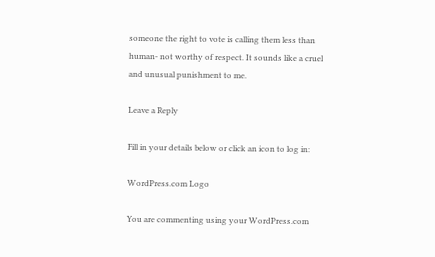someone the right to vote is calling them less than human- not worthy of respect. It sounds like a cruel and unusual punishment to me.

Leave a Reply

Fill in your details below or click an icon to log in:

WordPress.com Logo

You are commenting using your WordPress.com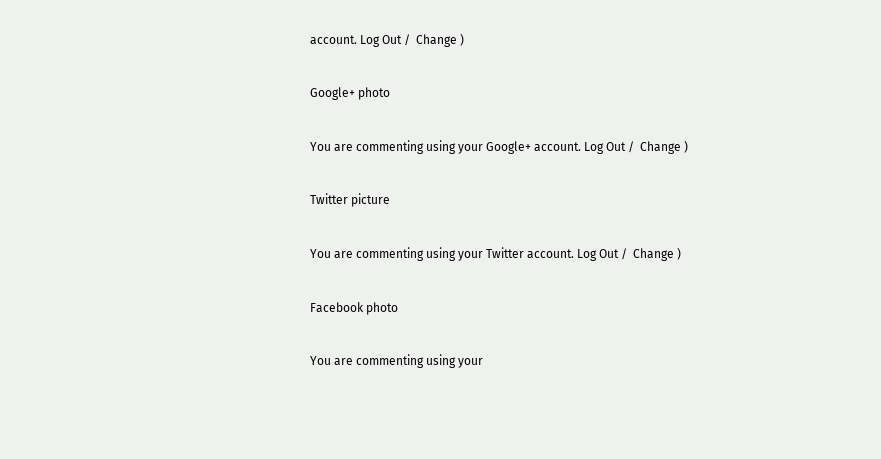account. Log Out /  Change )

Google+ photo

You are commenting using your Google+ account. Log Out /  Change )

Twitter picture

You are commenting using your Twitter account. Log Out /  Change )

Facebook photo

You are commenting using your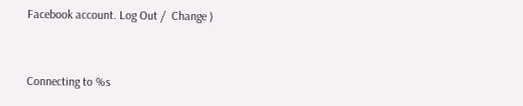Facebook account. Log Out /  Change )


Connecting to %s